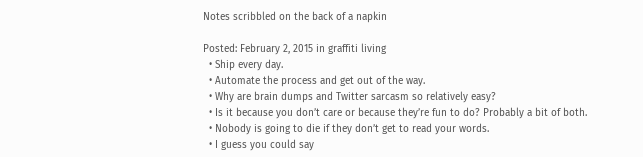Notes scribbled on the back of a napkin

Posted: February 2, 2015 in graffiti living
  • Ship every day.
  • Automate the process and get out of the way.
  • Why are brain dumps and Twitter sarcasm so relatively easy?
  • Is it because you don’t care or because they’re fun to do? Probably a bit of both.
  • Nobody is going to die if they don’t get to read your words.
  • I guess you could say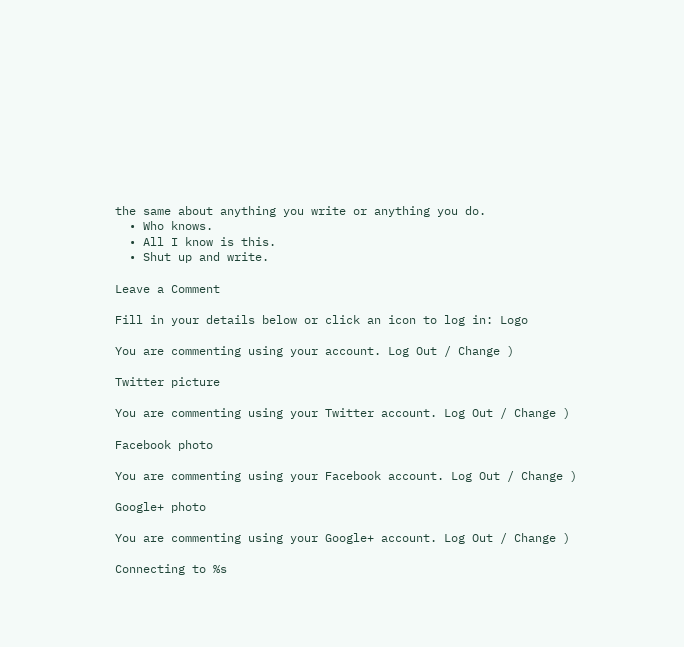the same about anything you write or anything you do.
  • Who knows.
  • All I know is this.
  • Shut up and write.

Leave a Comment

Fill in your details below or click an icon to log in: Logo

You are commenting using your account. Log Out / Change )

Twitter picture

You are commenting using your Twitter account. Log Out / Change )

Facebook photo

You are commenting using your Facebook account. Log Out / Change )

Google+ photo

You are commenting using your Google+ account. Log Out / Change )

Connecting to %s